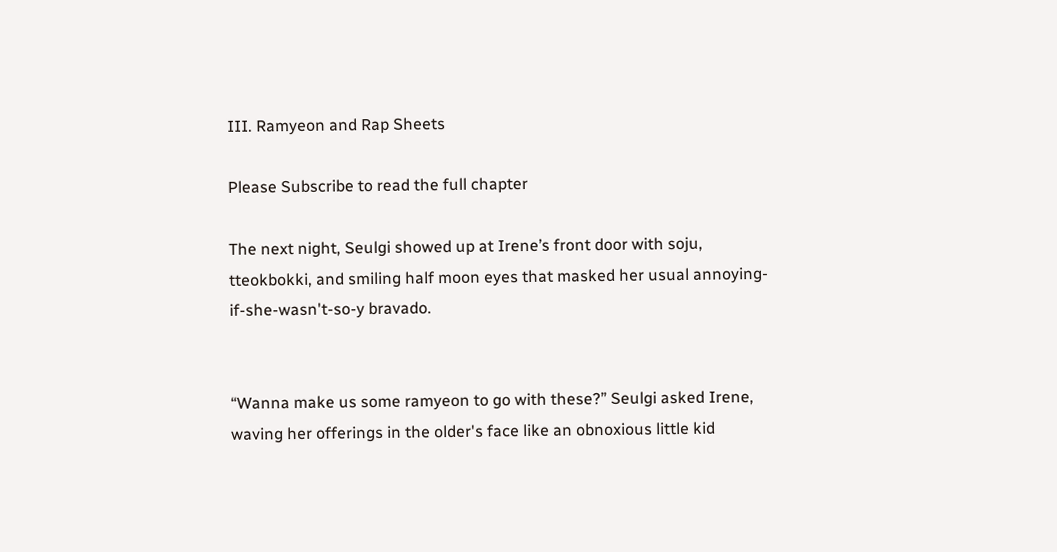III. Ramyeon and Rap Sheets

Please Subscribe to read the full chapter

The next night, Seulgi showed up at Irene’s front door with soju, tteokbokki, and smiling half moon eyes that masked her usual annoying-if-she-wasn't-so-y bravado.


“Wanna make us some ramyeon to go with these?” Seulgi asked Irene, waving her offerings in the older's face like an obnoxious little kid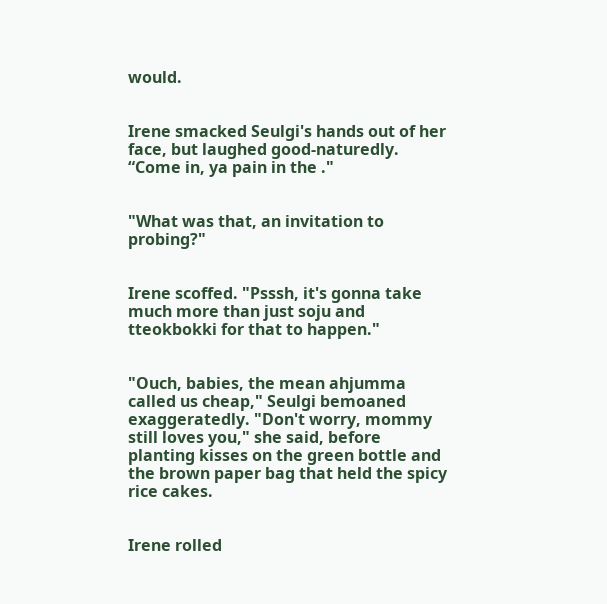would.


Irene smacked Seulgi's hands out of her face, but laughed good-naturedly. “Come in, ya pain in the ."


"What was that, an invitation to probing?"


Irene scoffed. "Psssh, it's gonna take much more than just soju and tteokbokki for that to happen."


"Ouch, babies, the mean ahjumma called us cheap," Seulgi bemoaned exaggeratedly. "Don't worry, mommy still loves you," she said, before planting kisses on the green bottle and the brown paper bag that held the spicy rice cakes.


Irene rolled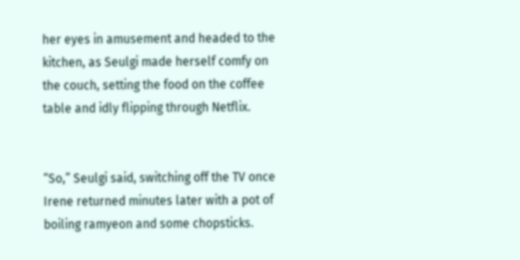her eyes in amusement and headed to the kitchen, as Seulgi made herself comfy on the couch, setting the food on the coffee table and idly flipping through Netflix.


“So,” Seulgi said, switching off the TV once Irene returned minutes later with a pot of boiling ramyeon and some chopsticks.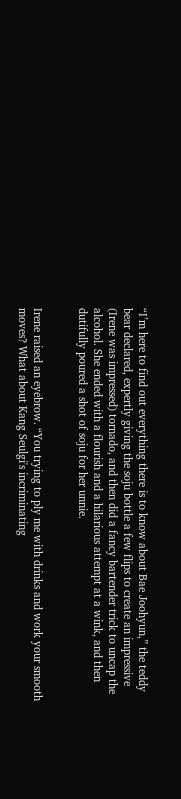“I’m here to find out everything there is to know about Bae Joohyun,” the teddy bear declared, expertly giving the soju bottle a few flips to create an impressive (Irene was impressed) tornado, and then did a fancy bartender trick to uncap the alcohol. She ended with a flourish and a hilarious attempt at a wink, and then dutifully poured a shot of soju for her unnie.


Irene raised an eyebrow. “You trying to ply me with drinks and work your smooth moves? What about Kang Seulgi's incriminating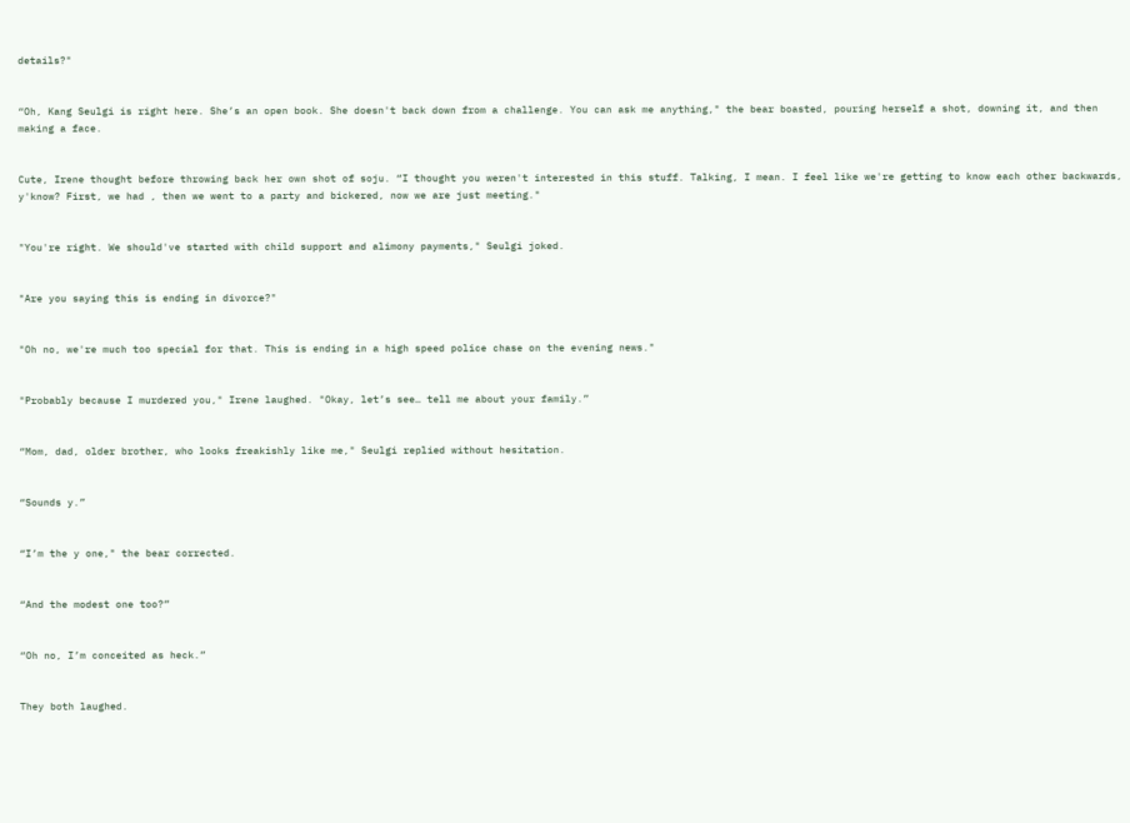details?"


“Oh, Kang Seulgi is right here. She’s an open book. She doesn't back down from a challenge. You can ask me anything," the bear boasted, pouring herself a shot, downing it, and then making a face.


Cute, Irene thought before throwing back her own shot of soju. “I thought you weren't interested in this stuff. Talking, I mean. I feel like we're getting to know each other backwards, y'know? First, we had , then we went to a party and bickered, now we are just meeting."


"You're right. We should've started with child support and alimony payments," Seulgi joked.


"Are you saying this is ending in divorce?"


"Oh no, we're much too special for that. This is ending in a high speed police chase on the evening news."


"Probably because I murdered you," Irene laughed. "Okay, let’s see… tell me about your family.”


“Mom, dad, older brother, who looks freakishly like me," Seulgi replied without hesitation.


“Sounds y.”


“I’m the y one," the bear corrected.


“And the modest one too?”


“Oh no, I’m conceited as heck.”


They both laughed.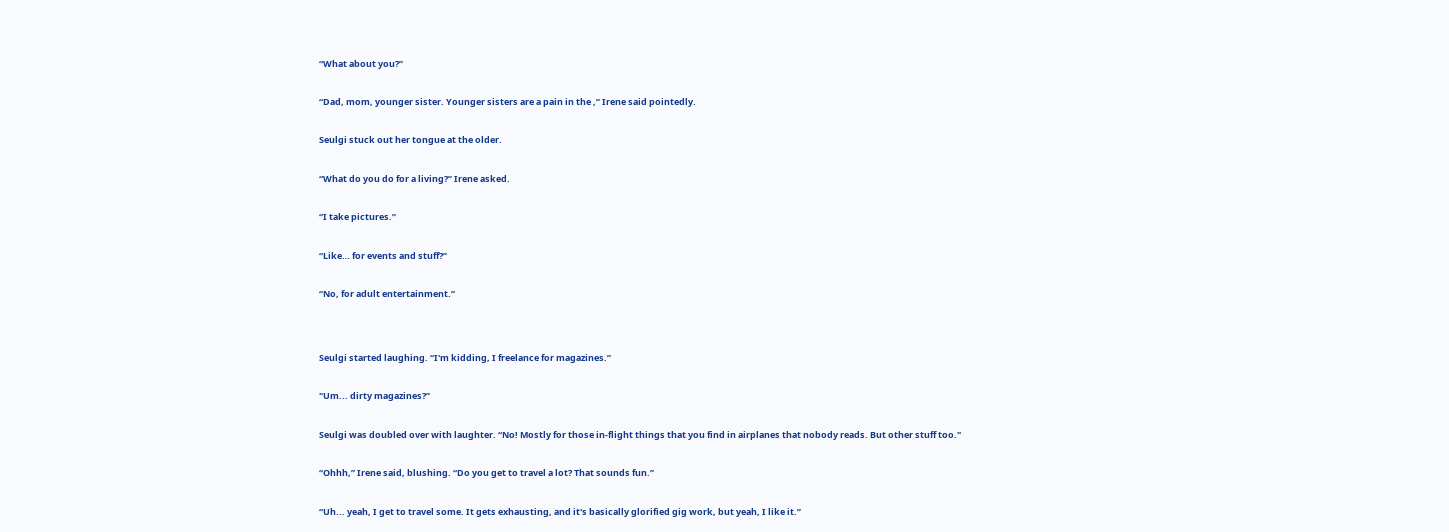“What about you?”


“Dad, mom, younger sister. Younger sisters are a pain in the ,” Irene said pointedly.


Seulgi stuck out her tongue at the older.


“What do you do for a living?” Irene asked.


“I take pictures.”


“Like… for events and stuff?”


“No, for adult entertainment.”




Seulgi started laughing. “I'm kidding, I freelance for magazines.”


"Um... dirty magazines?”


Seulgi was doubled over with laughter. “No! Mostly for those in-flight things that you find in airplanes that nobody reads. But other stuff too."


“Ohhh,” Irene said, blushing. “Do you get to travel a lot? That sounds fun.”


“Uh... yeah, I get to travel some. It gets exhausting, and it's basically glorified gig work, but yeah, I like it.”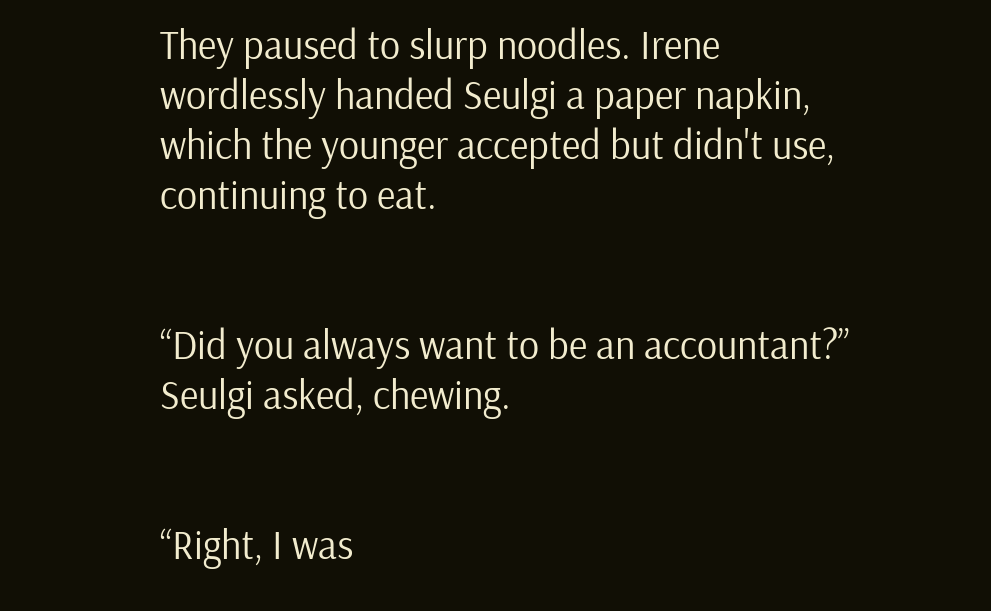They paused to slurp noodles. Irene wordlessly handed Seulgi a paper napkin, which the younger accepted but didn't use, continuing to eat.


“Did you always want to be an accountant?” Seulgi asked, chewing.


“Right, I was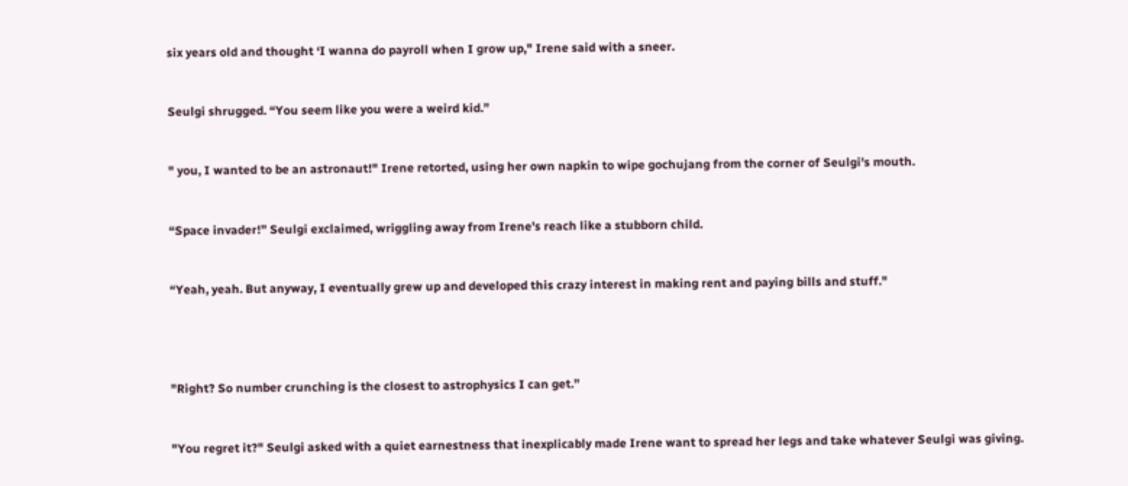six years old and thought ‘I wanna do payroll when I grow up," Irene said with a sneer.


Seulgi shrugged. “You seem like you were a weird kid.”


" you, I wanted to be an astronaut!" Irene retorted, using her own napkin to wipe gochujang from the corner of Seulgi's mouth.


“Space invader!” Seulgi exclaimed, wriggling away from Irene's reach like a stubborn child.


“Yeah, yeah. But anyway, I eventually grew up and developed this crazy interest in making rent and paying bills and stuff."




"Right? So number crunching is the closest to astrophysics I can get.”


"You regret it?" Seulgi asked with a quiet earnestness that inexplicably made Irene want to spread her legs and take whatever Seulgi was giving.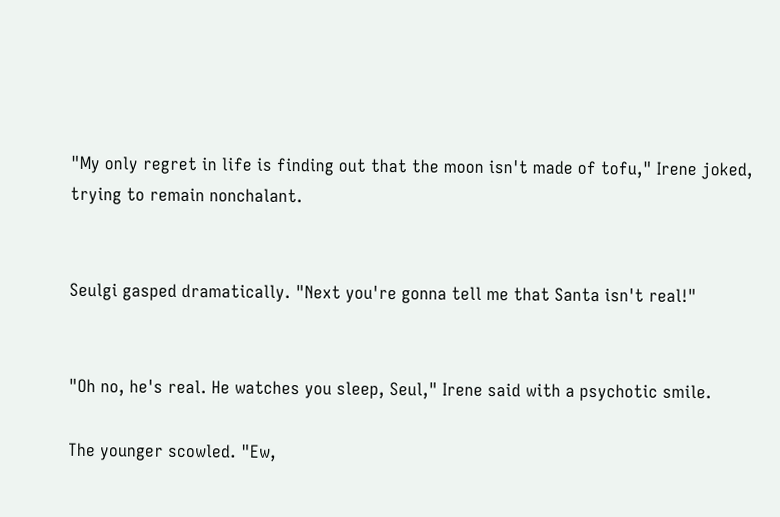"My only regret in life is finding out that the moon isn't made of tofu," Irene joked, trying to remain nonchalant.


Seulgi gasped dramatically. "Next you're gonna tell me that Santa isn't real!"


"Oh no, he's real. He watches you sleep, Seul," Irene said with a psychotic smile.

The younger scowled. "Ew,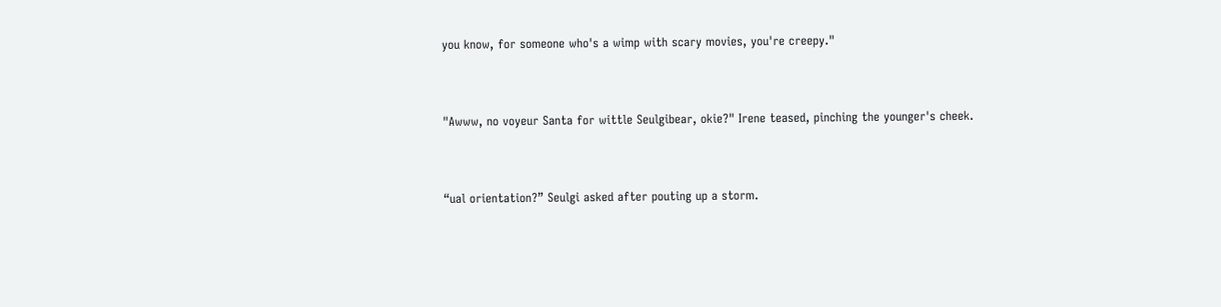you know, for someone who's a wimp with scary movies, you're creepy."


"Awww, no voyeur Santa for wittle Seulgibear, okie?" Irene teased, pinching the younger's cheek.


“ual orientation?” Seulgi asked after pouting up a storm.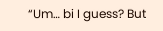“Um… bi I guess? But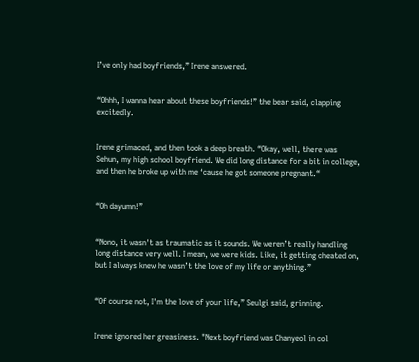I’ve only had boyfriends,” Irene answered.


“Ohhh, I wanna hear about these boyfriends!” the bear said, clapping excitedly.


Irene grimaced, and then took a deep breath. “Okay, well, there was Sehun, my high school boyfriend. We did long distance for a bit in college, and then he broke up with me ‘cause he got someone pregnant.“


“Oh dayumn!”


“Nono, it wasn't as traumatic as it sounds. We weren’t really handling long distance very well. I mean, we were kids. Like, it getting cheated on, but I always knew he wasn’t the love of my life or anything.”


“Of course not, I'm the love of your life,” Seulgi said, grinning.


Irene ignored her greasiness. "Next boyfriend was Chanyeol in col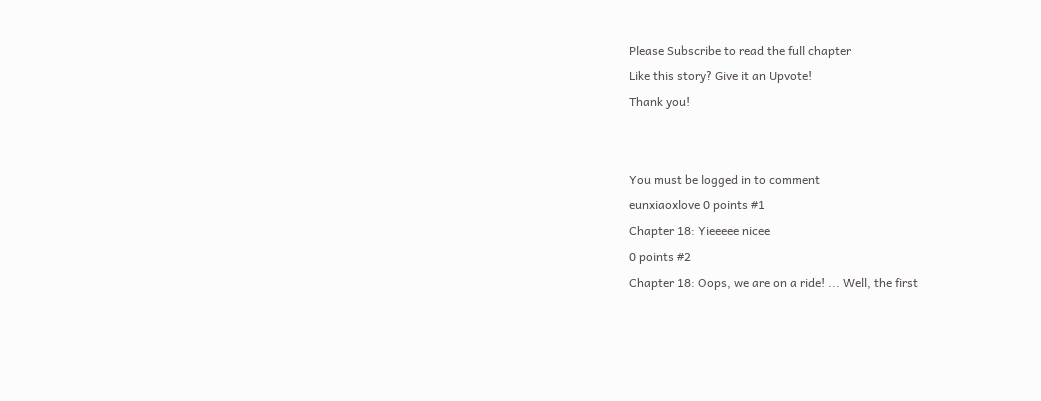Please Subscribe to read the full chapter
Like this story? Give it an Upvote!
Thank you!


You must be logged in to comment
eunxiaoxlove 0 points #1
Chapter 18: Yieeeee nicee
0 points #2
Chapter 18: Oops, we are on a ride! ... Well, the first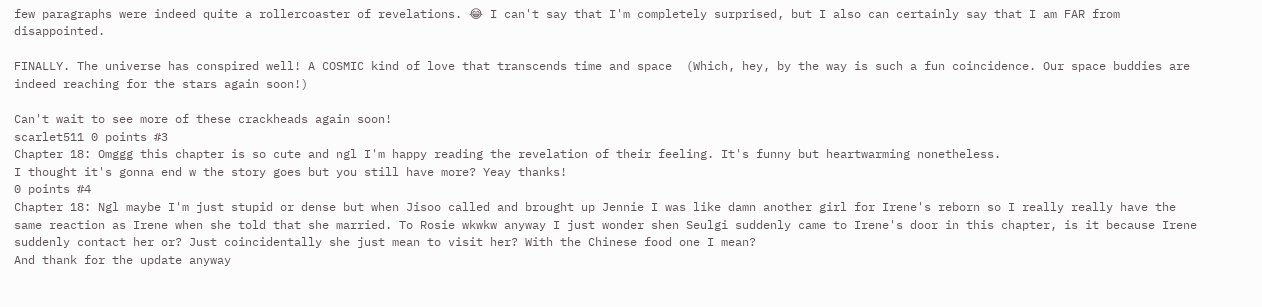few paragraphs were indeed quite a rollercoaster of revelations. 😂 I can't say that I'm completely surprised, but I also can certainly say that I am FAR from disappointed.

FINALLY. The universe has conspired well! A COSMIC kind of love that transcends time and space  (Which, hey, by the way is such a fun coincidence. Our space buddies are indeed reaching for the stars again soon!)

Can't wait to see more of these crackheads again soon!
scarlet511 0 points #3
Chapter 18: Omggg this chapter is so cute and ngl I'm happy reading the revelation of their feeling. It's funny but heartwarming nonetheless.
I thought it's gonna end w the story goes but you still have more? Yeay thanks!
0 points #4
Chapter 18: Ngl maybe I'm just stupid or dense but when Jisoo called and brought up Jennie I was like damn another girl for Irene's reborn so I really really have the same reaction as Irene when she told that she married. To Rosie wkwkw anyway I just wonder shen Seulgi suddenly came to Irene's door in this chapter, is it because Irene suddenly contact her or? Just coincidentally she just mean to visit her? With the Chinese food one I mean?
And thank for the update anyway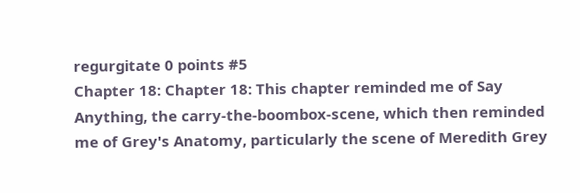regurgitate 0 points #5
Chapter 18: Chapter 18: This chapter reminded me of Say Anything, the carry-the-boombox-scene, which then reminded me of Grey's Anatomy, particularly the scene of Meredith Grey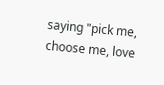saying "pick me, choose me, love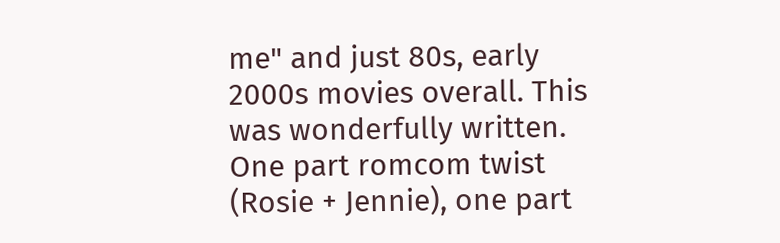me" and just 80s, early 2000s movies overall. This was wonderfully written. One part romcom twist (Rosie + Jennie), one part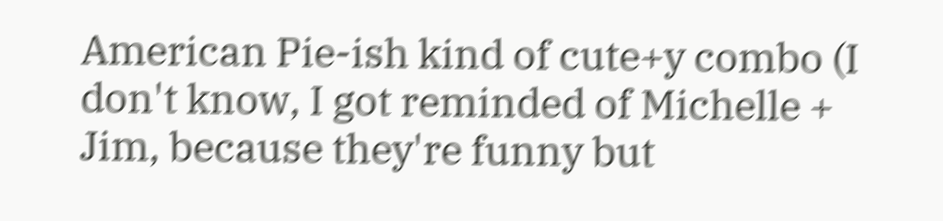American Pie-ish kind of cute+y combo (I don't know, I got reminded of Michelle + Jim, because they're funny but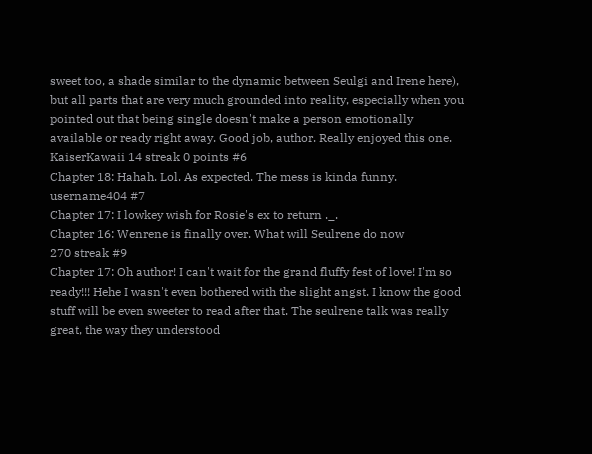sweet too, a shade similar to the dynamic between Seulgi and Irene here), but all parts that are very much grounded into reality, especially when you pointed out that being single doesn't make a person emotionally available or ready right away. Good job, author. Really enjoyed this one.
KaiserKawaii 14 streak 0 points #6
Chapter 18: Hahah. Lol. As expected. The mess is kinda funny.
username404 #7
Chapter 17: I lowkey wish for Rosie's ex to return ._.
Chapter 16: Wenrene is finally over. What will Seulrene do now
270 streak #9
Chapter 17: Oh author! I can't wait for the grand fluffy fest of love! I'm so ready!!! Hehe I wasn't even bothered with the slight angst. I know the good stuff will be even sweeter to read after that. The seulrene talk was really great, the way they understood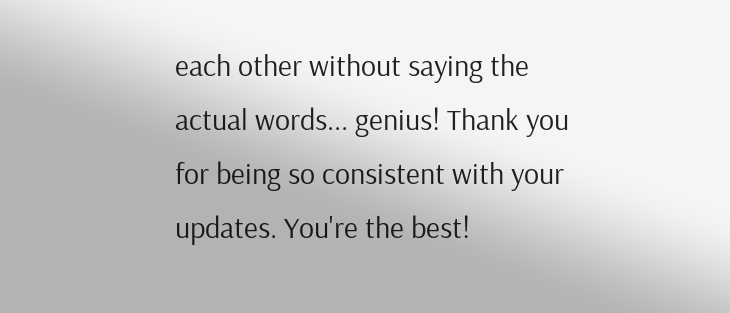each other without saying the actual words... genius! Thank you for being so consistent with your updates. You're the best!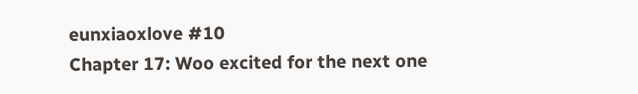eunxiaoxlove #10
Chapter 17: Woo excited for the next one